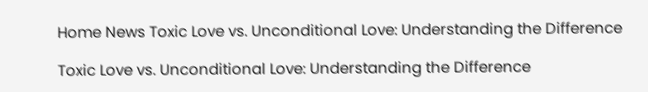Home News Toxic Love vs. Unconditional Love: Understanding the Difference

Toxic Love vs. Unconditional Love: Understanding the Difference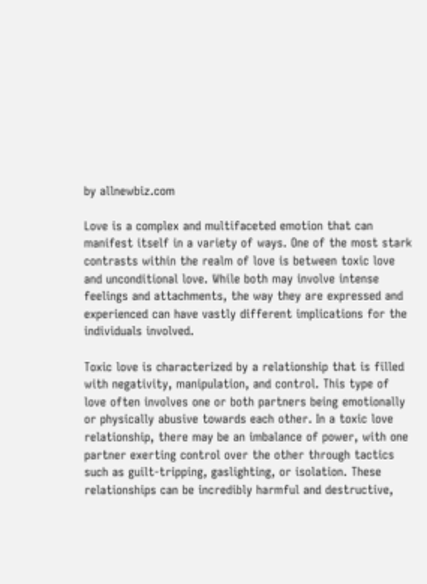by allnewbiz.com

Love is a complex and multifaceted emotion that can manifest itself in a variety of ways. One of the most stark contrasts within the realm of love is between toxic love and unconditional love. While both may involve intense feelings and attachments, the way they are expressed and experienced can have vastly different implications for the individuals involved.

Toxic love is characterized by a relationship that is filled with negativity, manipulation, and control. This type of love often involves one or both partners being emotionally or physically abusive towards each other. In a toxic love relationship, there may be an imbalance of power, with one partner exerting control over the other through tactics such as guilt-tripping, gaslighting, or isolation. These relationships can be incredibly harmful and destructive,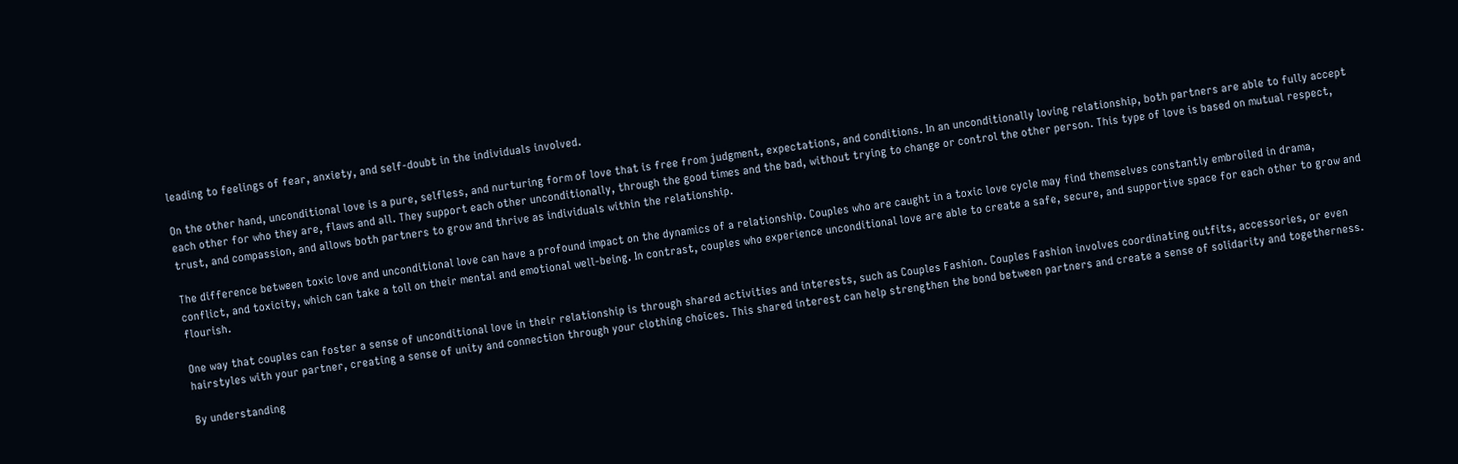leading to feelings of fear, anxiety, and self-doubt in the individuals involved.

On the other hand, unconditional love is a pure, selfless, and nurturing form of love that is free from judgment, expectations, and conditions. In an unconditionally loving relationship, both partners are able to fully accept each other for who they are, flaws and all. They support each other unconditionally, through the good times and the bad, without trying to change or control the other person. This type of love is based on mutual respect, trust, and compassion, and allows both partners to grow and thrive as individuals within the relationship.

The difference between toxic love and unconditional love can have a profound impact on the dynamics of a relationship. Couples who are caught in a toxic love cycle may find themselves constantly embroiled in drama, conflict, and toxicity, which can take a toll on their mental and emotional well-being. In contrast, couples who experience unconditional love are able to create a safe, secure, and supportive space for each other to grow and flourish.

One way that couples can foster a sense of unconditional love in their relationship is through shared activities and interests, such as Couples Fashion. Couples Fashion involves coordinating outfits, accessories, or even hairstyles with your partner, creating a sense of unity and connection through your clothing choices. This shared interest can help strengthen the bond between partners and create a sense of solidarity and togetherness.

By understanding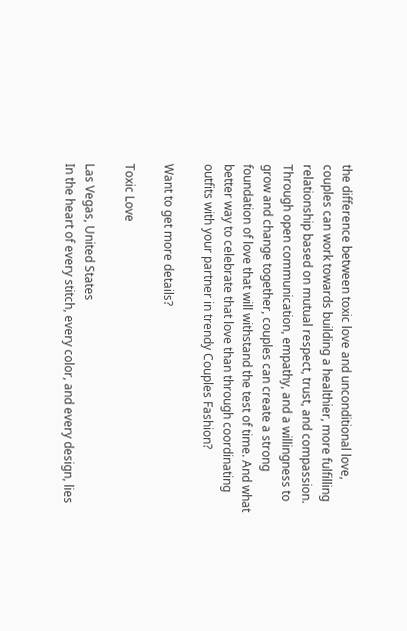the difference between toxic love and unconditional love, couples can work towards building a healthier, more fulfilling relationship based on mutual respect, trust, and compassion. Through open communication, empathy, and a willingness to grow and change together, couples can create a strong foundation of love that will withstand the test of time. And what better way to celebrate that love than through coordinating outfits with your partner in trendy Couples Fashion?

Want to get more details?

Toxic Love

Las Vegas, United States
In the heart of every stitch, every color, and every design, lies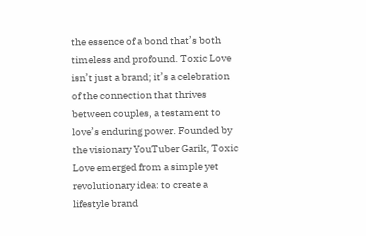the essence of a bond that’s both timeless and profound. Toxic Love isn’t just a brand; it’s a celebration of the connection that thrives between couples, a testament to love’s enduring power. Founded by the visionary YouTuber Garik, Toxic Love emerged from a simple yet revolutionary idea: to create a lifestyle brand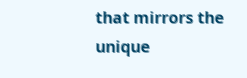that mirrors the unique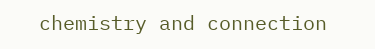chemistry and connection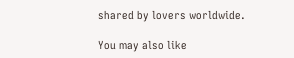shared by lovers worldwide.

You may also like